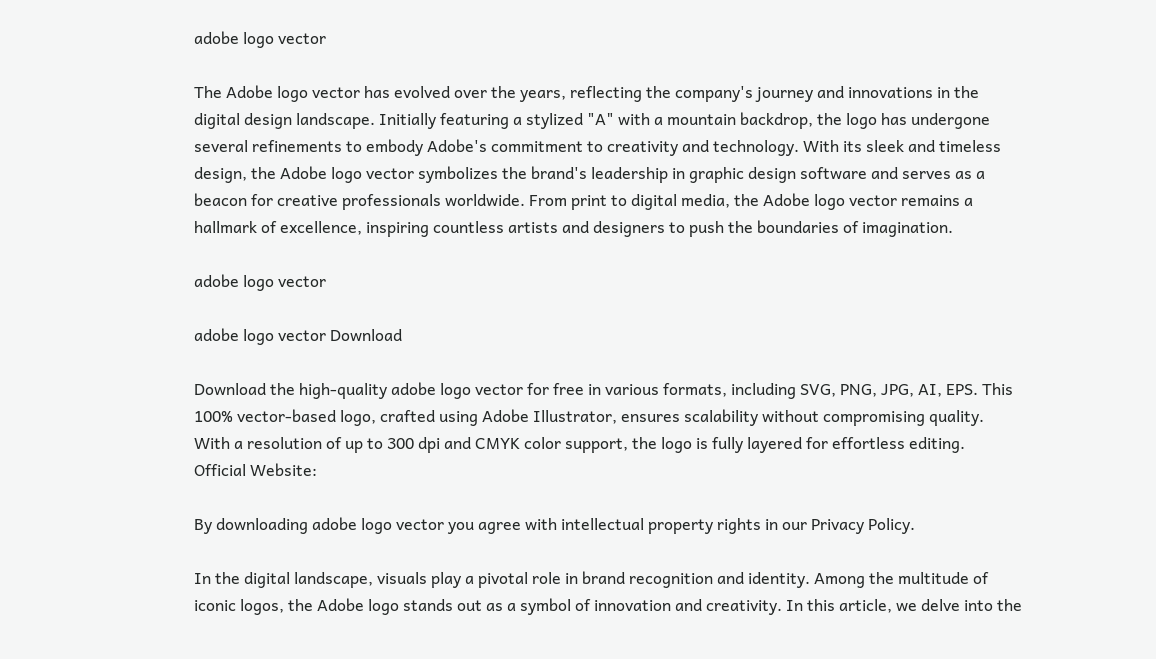adobe logo vector

The Adobe logo vector has evolved over the years, reflecting the company's journey and innovations in the digital design landscape. Initially featuring a stylized "A" with a mountain backdrop, the logo has undergone several refinements to embody Adobe's commitment to creativity and technology. With its sleek and timeless design, the Adobe logo vector symbolizes the brand's leadership in graphic design software and serves as a beacon for creative professionals worldwide. From print to digital media, the Adobe logo vector remains a hallmark of excellence, inspiring countless artists and designers to push the boundaries of imagination.

adobe logo vector

adobe logo vector Download

Download the high-quality adobe logo vector for free in various formats, including SVG, PNG, JPG, AI, EPS. This 100% vector-based logo, crafted using Adobe Illustrator, ensures scalability without compromising quality. With a resolution of up to 300 dpi and CMYK color support, the logo is fully layered for effortless editing.
Official Website:

By downloading adobe logo vector you agree with intellectual property rights in our Privacy Policy.

In the digital landscape, visuals play a pivotal role in brand recognition and identity. Among the multitude of iconic logos, the Adobe logo stands out as a symbol of innovation and creativity. In this article, we delve into the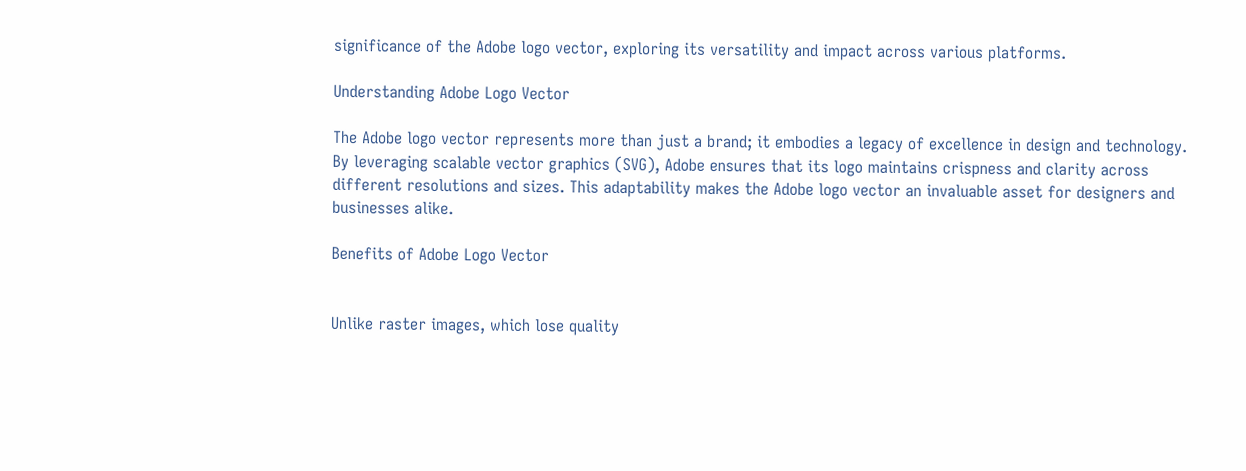significance of the Adobe logo vector, exploring its versatility and impact across various platforms.

Understanding Adobe Logo Vector

The Adobe logo vector represents more than just a brand; it embodies a legacy of excellence in design and technology. By leveraging scalable vector graphics (SVG), Adobe ensures that its logo maintains crispness and clarity across different resolutions and sizes. This adaptability makes the Adobe logo vector an invaluable asset for designers and businesses alike.

Benefits of Adobe Logo Vector


Unlike raster images, which lose quality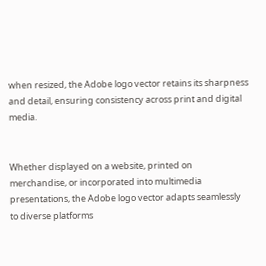when resized, the Adobe logo vector retains its sharpness and detail, ensuring consistency across print and digital media.


Whether displayed on a website, printed on merchandise, or incorporated into multimedia presentations, the Adobe logo vector adapts seamlessly to diverse platforms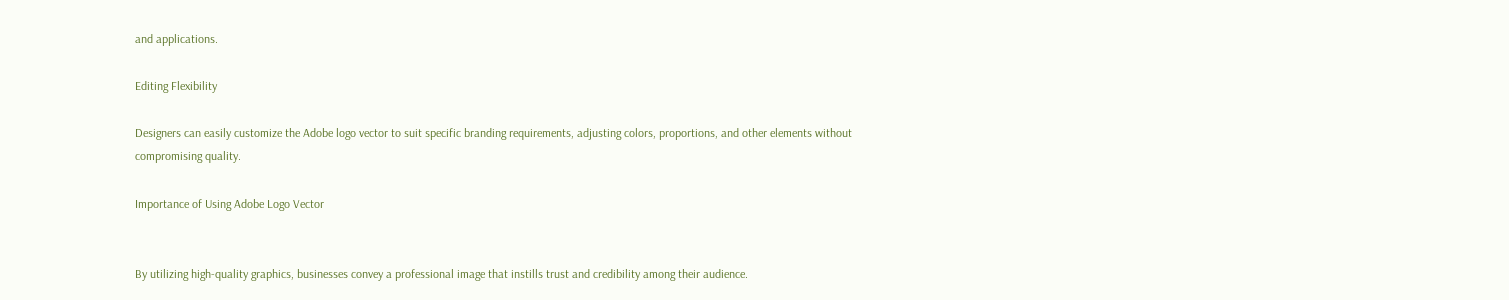and applications.

Editing Flexibility

Designers can easily customize the Adobe logo vector to suit specific branding requirements, adjusting colors, proportions, and other elements without compromising quality.

Importance of Using Adobe Logo Vector


By utilizing high-quality graphics, businesses convey a professional image that instills trust and credibility among their audience.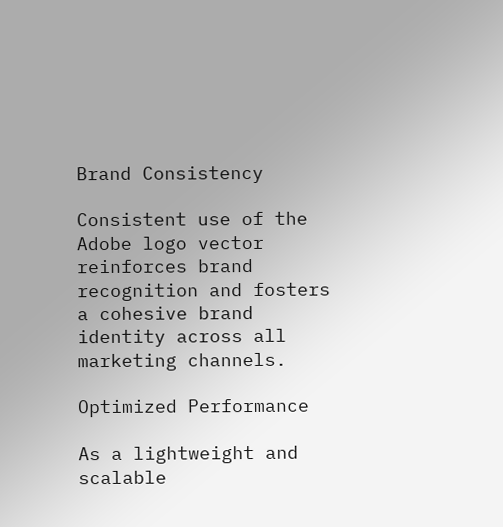Brand Consistency

Consistent use of the Adobe logo vector reinforces brand recognition and fosters a cohesive brand identity across all marketing channels.

Optimized Performance

As a lightweight and scalable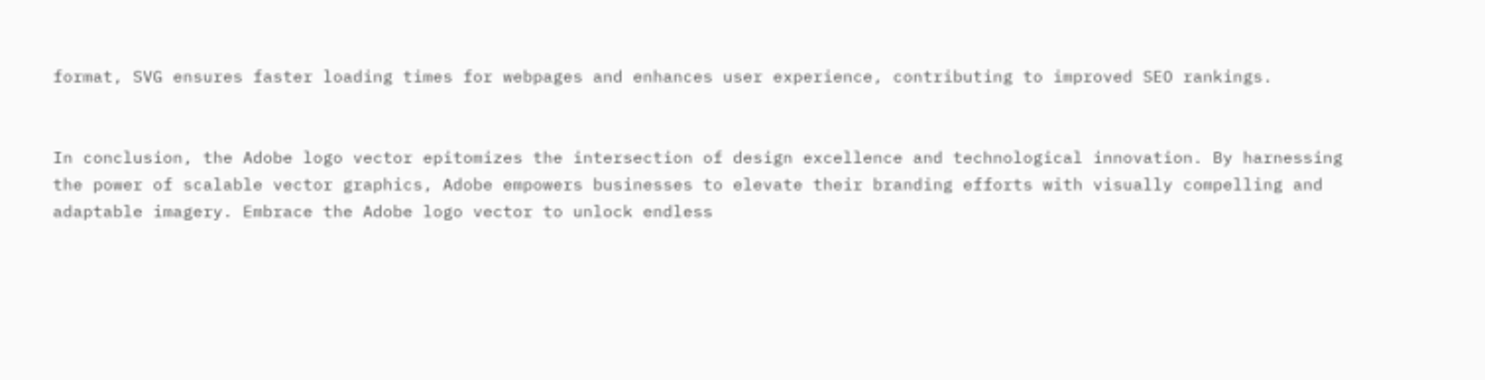format, SVG ensures faster loading times for webpages and enhances user experience, contributing to improved SEO rankings.


In conclusion, the Adobe logo vector epitomizes the intersection of design excellence and technological innovation. By harnessing the power of scalable vector graphics, Adobe empowers businesses to elevate their branding efforts with visually compelling and adaptable imagery. Embrace the Adobe logo vector to unlock endless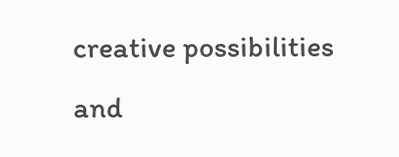creative possibilities and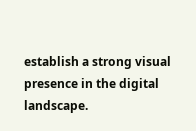establish a strong visual presence in the digital landscape.